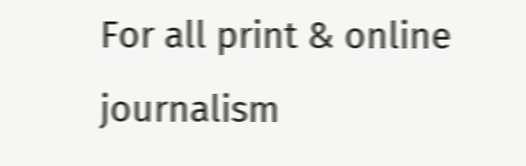For all print & online journalism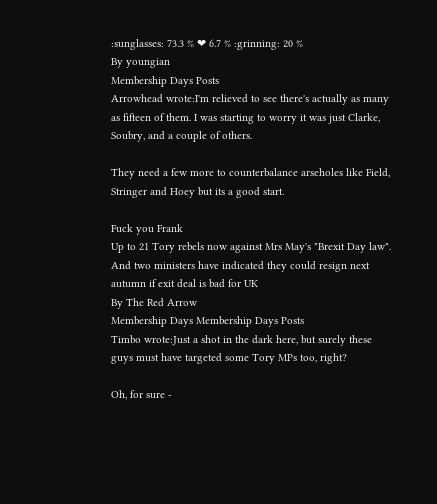:sunglasses: 73.3 % ❤ 6.7 % :grinning: 20 %
By youngian
Membership Days Posts
Arrowhead wrote:I'm relieved to see there's actually as many as fifteen of them. I was starting to worry it was just Clarke, Soubry, and a couple of others.

They need a few more to counterbalance arseholes like Field, Stringer and Hoey but its a good start.

Fuck you Frank
Up to 21 Tory rebels now against Mrs May's "Brexit Day law".
And two ministers have indicated they could resign next autumn if exit deal is bad for UK
By The Red Arrow
Membership Days Membership Days Posts
Timbo wrote:Just a shot in the dark here, but surely these guys must have targeted some Tory MPs too, right?

Oh, for sure -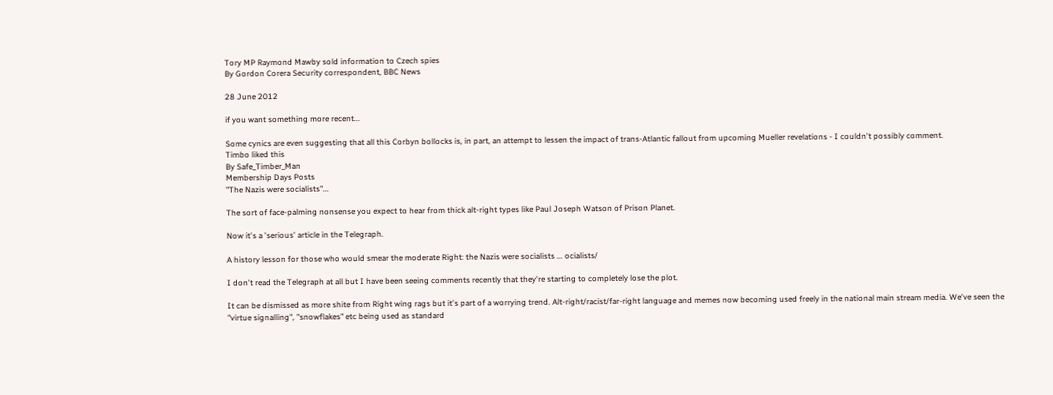Tory MP Raymond Mawby sold information to Czech spies
By Gordon Corera Security correspondent, BBC News

28 June 2012

if you want something more recent...

Some cynics are even suggesting that all this Corbyn bollocks is, in part, an attempt to lessen the impact of trans-Atlantic fallout from upcoming Mueller revelations - I couldn't possibly comment.
Timbo liked this
By Safe_Timber_Man
Membership Days Posts
"The Nazis were socialists"...

The sort of face-palming nonsense you expect to hear from thick alt-right types like Paul Joseph Watson of Prison Planet.

Now it's a 'serious' article in the Telegraph.

A history lesson for those who would smear the moderate Right: the Nazis were socialists ... ocialists/

I don't read the Telegraph at all but I have been seeing comments recently that they're starting to completely lose the plot.

It can be dismissed as more shite from Right wing rags but it's part of a worrying trend. Alt-right/racist/far-right language and memes now becoming used freely in the national main stream media. We've seen the "virtue signalling", "snowflakes" etc being used as standard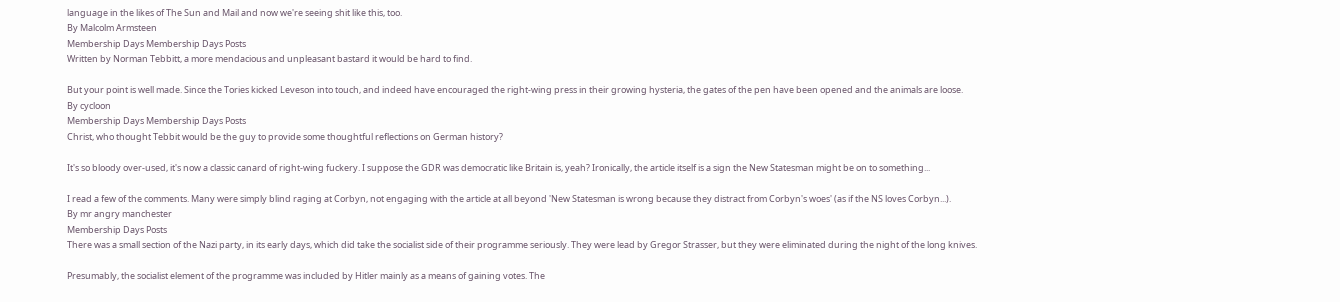language in the likes of The Sun and Mail and now we're seeing shit like this, too.
By Malcolm Armsteen
Membership Days Membership Days Posts
Written by Norman Tebbitt, a more mendacious and unpleasant bastard it would be hard to find.

But your point is well made. Since the Tories kicked Leveson into touch, and indeed have encouraged the right-wing press in their growing hysteria, the gates of the pen have been opened and the animals are loose.
By cycloon
Membership Days Membership Days Posts
Christ, who thought Tebbit would be the guy to provide some thoughtful reflections on German history?

It's so bloody over-used, it's now a classic canard of right-wing fuckery. I suppose the GDR was democratic like Britain is, yeah? Ironically, the article itself is a sign the New Statesman might be on to something...

I read a few of the comments. Many were simply blind raging at Corbyn, not engaging with the article at all beyond 'New Statesman is wrong because they distract from Corbyn's woes' (as if the NS loves Corbyn...).
By mr angry manchester
Membership Days Posts
There was a small section of the Nazi party, in its early days, which did take the socialist side of their programme seriously. They were lead by Gregor Strasser, but they were eliminated during the night of the long knives.

Presumably, the socialist element of the programme was included by Hitler mainly as a means of gaining votes. The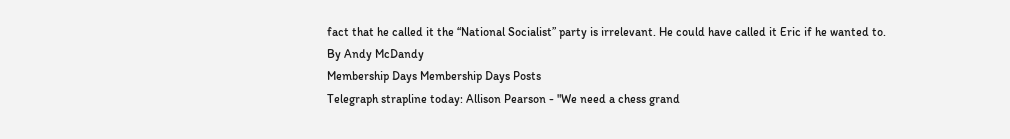fact that he called it the “National Socialist” party is irrelevant. He could have called it Eric if he wanted to.
By Andy McDandy
Membership Days Membership Days Posts
Telegraph strapline today: Allison Pearson - "We need a chess grand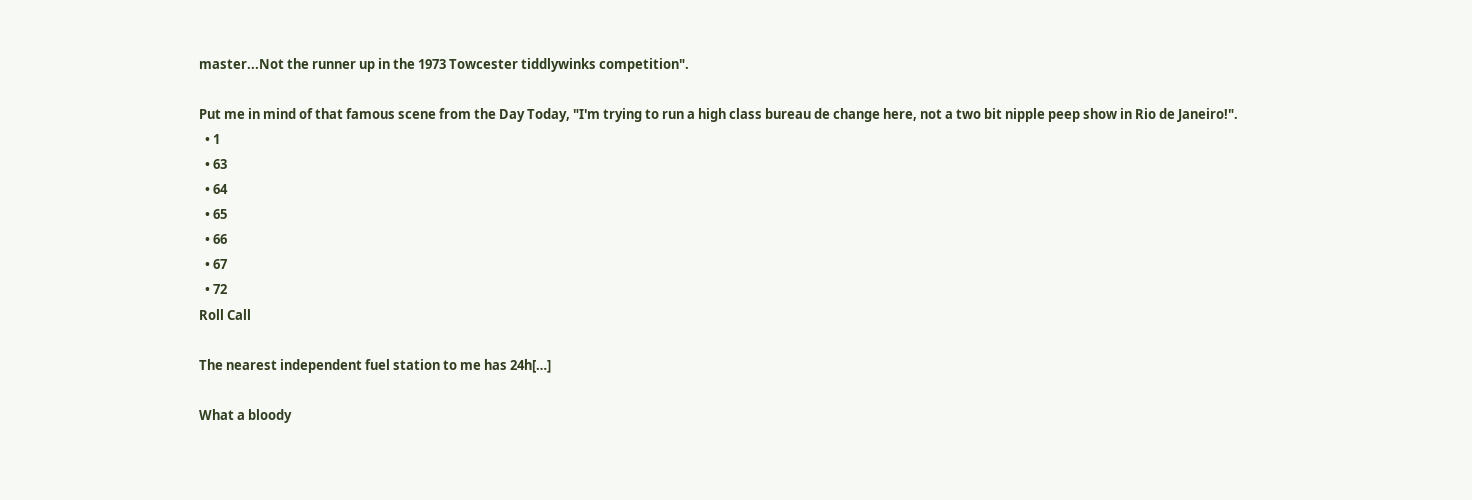master...Not the runner up in the 1973 Towcester tiddlywinks competition".

Put me in mind of that famous scene from the Day Today, "I'm trying to run a high class bureau de change here, not a two bit nipple peep show in Rio de Janeiro!".
  • 1
  • 63
  • 64
  • 65
  • 66
  • 67
  • 72
Roll Call

The nearest independent fuel station to me has 24h[…]

What a bloody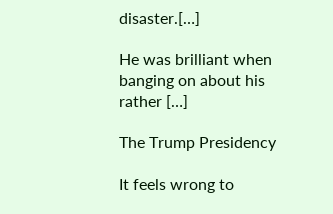disaster.[…]

He was brilliant when banging on about his rather […]

The Trump Presidency

It feels wrong to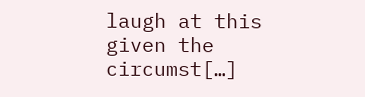laugh at this given the circumst[…]